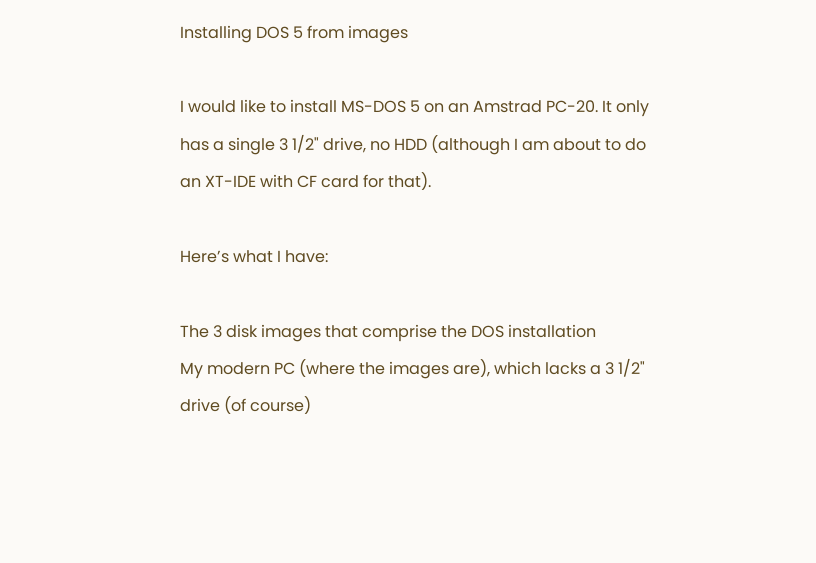Installing DOS 5 from images

I would like to install MS-DOS 5 on an Amstrad PC-20. It only has a single 3 1/2" drive, no HDD (although I am about to do an XT-IDE with CF card for that).

Here’s what I have:

The 3 disk images that comprise the DOS installation
My modern PC (where the images are), which lacks a 3 1/2" drive (of course)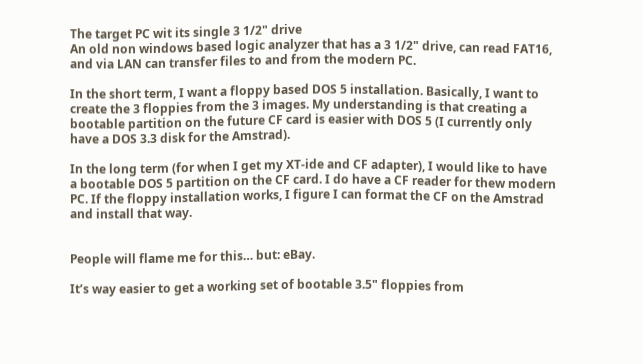The target PC wit its single 3 1/2" drive
An old non windows based logic analyzer that has a 3 1/2" drive, can read FAT16, and via LAN can transfer files to and from the modern PC.

In the short term, I want a floppy based DOS 5 installation. Basically, I want to create the 3 floppies from the 3 images. My understanding is that creating a bootable partition on the future CF card is easier with DOS 5 (I currently only have a DOS 3.3 disk for the Amstrad).

In the long term (for when I get my XT-ide and CF adapter), I would like to have a bootable DOS 5 partition on the CF card. I do have a CF reader for thew modern PC. If the floppy installation works, I figure I can format the CF on the Amstrad and install that way.


People will flame me for this… but: eBay.

It’s way easier to get a working set of bootable 3.5" floppies from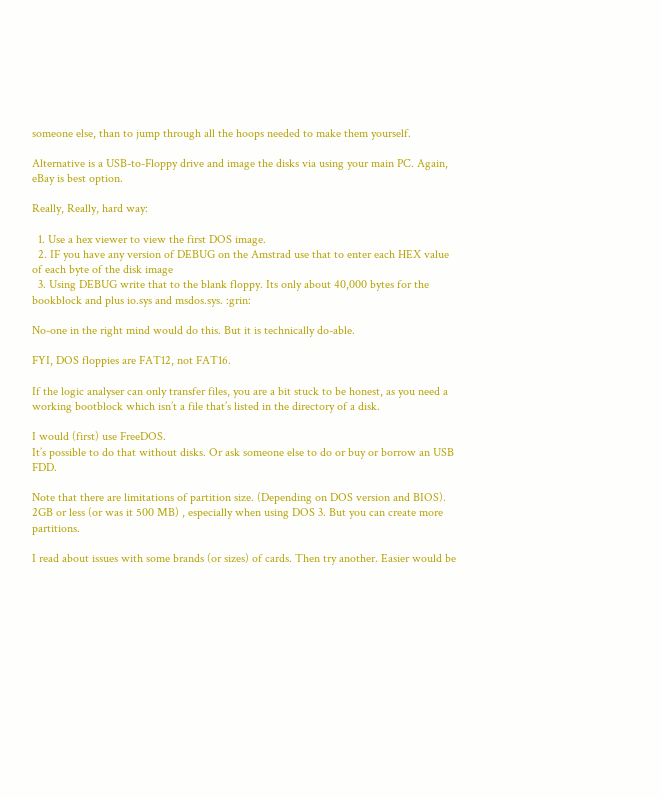someone else, than to jump through all the hoops needed to make them yourself.

Alternative is a USB-to-Floppy drive and image the disks via using your main PC. Again, eBay is best option.

Really, Really, hard way:

  1. Use a hex viewer to view the first DOS image.
  2. IF you have any version of DEBUG on the Amstrad use that to enter each HEX value of each byte of the disk image
  3. Using DEBUG write that to the blank floppy. Its only about 40,000 bytes for the bookblock and plus io.sys and msdos.sys. :grin:

No-one in the right mind would do this. But it is technically do-able.

FYI, DOS floppies are FAT12, not FAT16.

If the logic analyser can only transfer files, you are a bit stuck to be honest, as you need a working bootblock which isn’t a file that’s listed in the directory of a disk.

I would (first) use FreeDOS.
It’s possible to do that without disks. Or ask someone else to do or buy or borrow an USB FDD.

Note that there are limitations of partition size. (Depending on DOS version and BIOS). 2GB or less (or was it 500 MB) , especially when using DOS 3. But you can create more partitions.

I read about issues with some brands (or sizes) of cards. Then try another. Easier would be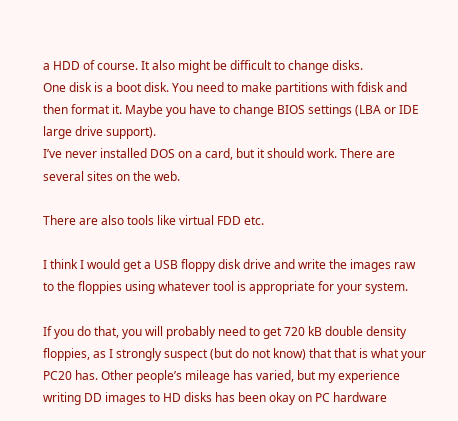a HDD of course. It also might be difficult to change disks.
One disk is a boot disk. You need to make partitions with fdisk and then format it. Maybe you have to change BIOS settings (LBA or IDE large drive support).
I’ve never installed DOS on a card, but it should work. There are several sites on the web.

There are also tools like virtual FDD etc.

I think I would get a USB floppy disk drive and write the images raw to the floppies using whatever tool is appropriate for your system.

If you do that, you will probably need to get 720 kB double density floppies, as I strongly suspect (but do not know) that that is what your PC20 has. Other people’s mileage has varied, but my experience writing DD images to HD disks has been okay on PC hardware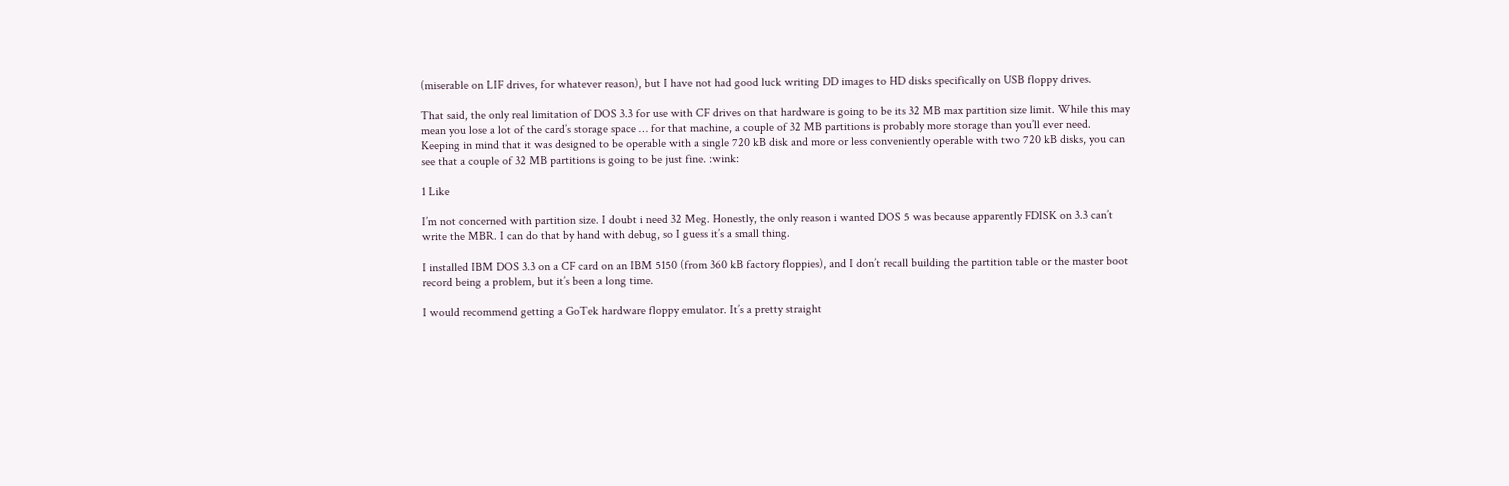(miserable on LIF drives, for whatever reason), but I have not had good luck writing DD images to HD disks specifically on USB floppy drives.

That said, the only real limitation of DOS 3.3 for use with CF drives on that hardware is going to be its 32 MB max partition size limit. While this may mean you lose a lot of the card’s storage space … for that machine, a couple of 32 MB partitions is probably more storage than you’ll ever need. Keeping in mind that it was designed to be operable with a single 720 kB disk and more or less conveniently operable with two 720 kB disks, you can see that a couple of 32 MB partitions is going to be just fine. :wink:

1 Like

I’m not concerned with partition size. I doubt i need 32 Meg. Honestly, the only reason i wanted DOS 5 was because apparently FDISK on 3.3 can’t write the MBR. I can do that by hand with debug, so I guess it’s a small thing.

I installed IBM DOS 3.3 on a CF card on an IBM 5150 (from 360 kB factory floppies), and I don’t recall building the partition table or the master boot record being a problem, but it’s been a long time.

I would recommend getting a GoTek hardware floppy emulator. It’s a pretty straight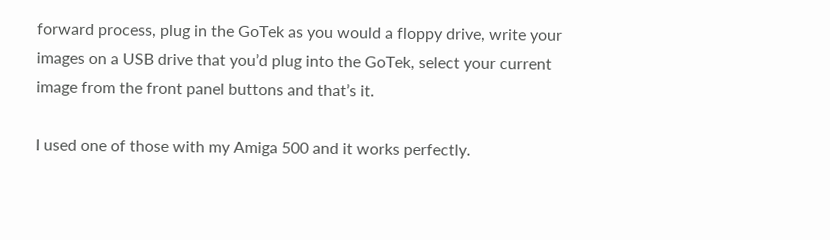forward process, plug in the GoTek as you would a floppy drive, write your images on a USB drive that you’d plug into the GoTek, select your current image from the front panel buttons and that’s it.

I used one of those with my Amiga 500 and it works perfectly.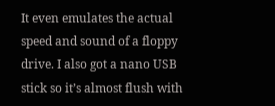It even emulates the actual speed and sound of a floppy drive. I also got a nano USB stick so it’s almost flush with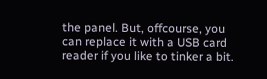the panel. But, offcourse, you can replace it with a USB card reader if you like to tinker a bit.